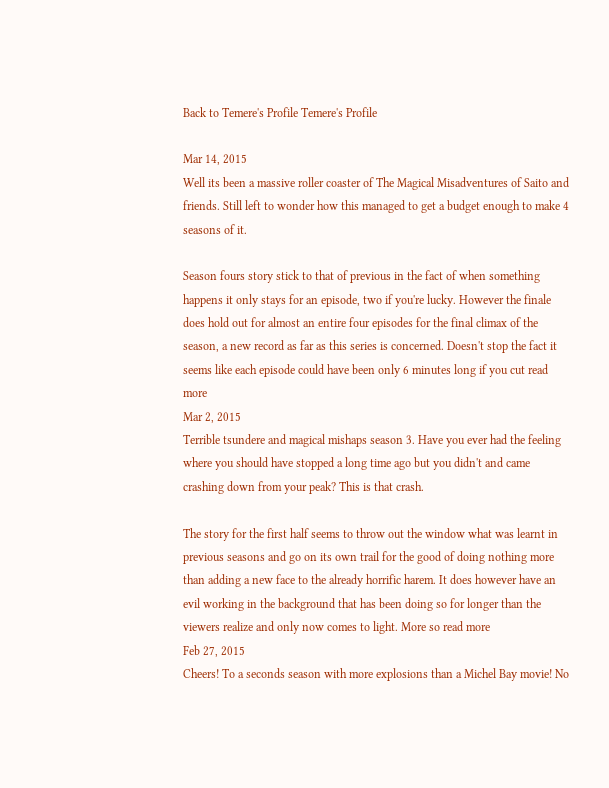Back to Temere's Profile Temere's Profile

Mar 14, 2015
Well its been a massive roller coaster of The Magical Misadventures of Saito and friends. Still left to wonder how this managed to get a budget enough to make 4 seasons of it.

Season fours story stick to that of previous in the fact of when something happens it only stays for an episode, two if you're lucky. However the finale does hold out for almost an entire four episodes for the final climax of the season, a new record as far as this series is concerned. Doesn't stop the fact it seems like each episode could have been only 6 minutes long if you cut read more
Mar 2, 2015
Terrible tsundere and magical mishaps season 3. Have you ever had the feeling where you should have stopped a long time ago but you didn't and came crashing down from your peak? This is that crash.

The story for the first half seems to throw out the window what was learnt in previous seasons and go on its own trail for the good of doing nothing more than adding a new face to the already horrific harem. It does however have an evil working in the background that has been doing so for longer than the viewers realize and only now comes to light. More so read more
Feb 27, 2015
Cheers! To a seconds season with more explosions than a Michel Bay movie! No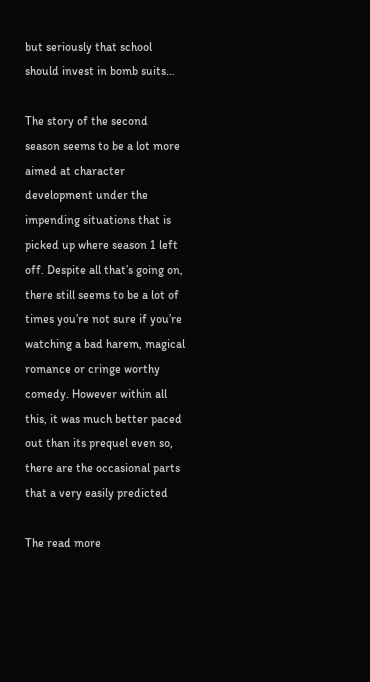but seriously that school should invest in bomb suits…

The story of the second season seems to be a lot more aimed at character development under the impending situations that is picked up where season 1 left off. Despite all that’s going on, there still seems to be a lot of times you’re not sure if you’re watching a bad harem, magical romance or cringe worthy comedy. However within all this, it was much better paced out than its prequel even so, there are the occasional parts that a very easily predicted

The read more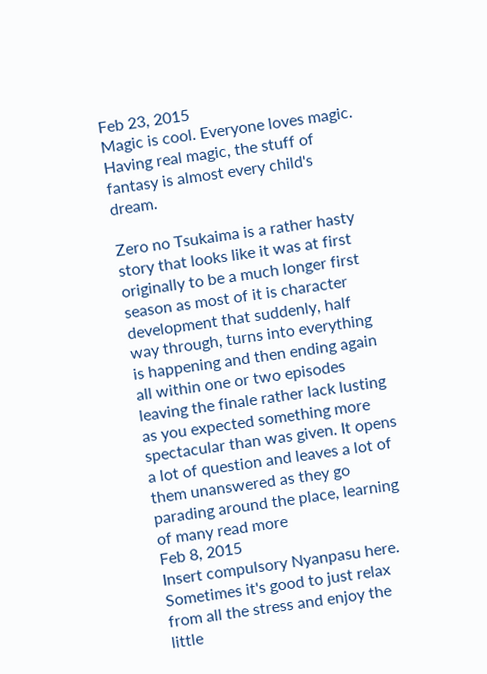Feb 23, 2015
Magic is cool. Everyone loves magic. Having real magic, the stuff of fantasy is almost every child's dream.

Zero no Tsukaima is a rather hasty story that looks like it was at first originally to be a much longer first season as most of it is character development that suddenly, half way through, turns into everything is happening and then ending again all within one or two episodes leaving the finale rather lack lusting as you expected something more spectacular than was given. It opens a lot of question and leaves a lot of them unanswered as they go parading around the place, learning of many read more
Feb 8, 2015
Insert compulsory Nyanpasu here.
Sometimes it's good to just relax from all the stress and enjoy the little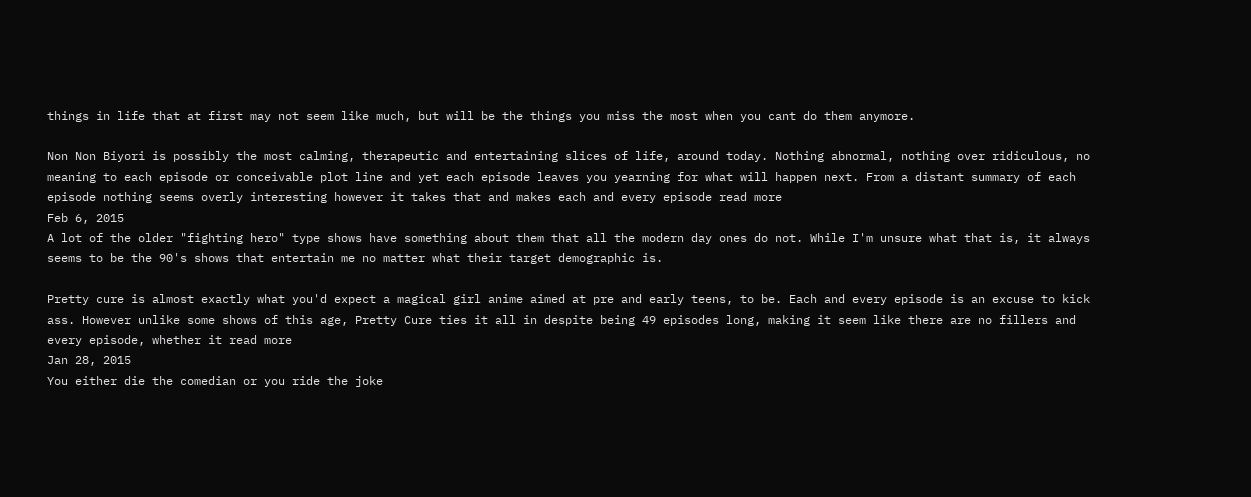things in life that at first may not seem like much, but will be the things you miss the most when you cant do them anymore.

Non Non Biyori is possibly the most calming, therapeutic and entertaining slices of life, around today. Nothing abnormal, nothing over ridiculous, no meaning to each episode or conceivable plot line and yet each episode leaves you yearning for what will happen next. From a distant summary of each episode nothing seems overly interesting however it takes that and makes each and every episode read more
Feb 6, 2015
A lot of the older "fighting hero" type shows have something about them that all the modern day ones do not. While I'm unsure what that is, it always seems to be the 90's shows that entertain me no matter what their target demographic is.

Pretty cure is almost exactly what you'd expect a magical girl anime aimed at pre and early teens, to be. Each and every episode is an excuse to kick ass. However unlike some shows of this age, Pretty Cure ties it all in despite being 49 episodes long, making it seem like there are no fillers and every episode, whether it read more
Jan 28, 2015
You either die the comedian or you ride the joke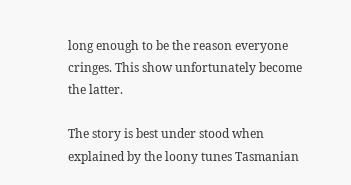long enough to be the reason everyone cringes. This show unfortunately become the latter.

The story is best under stood when explained by the loony tunes Tasmanian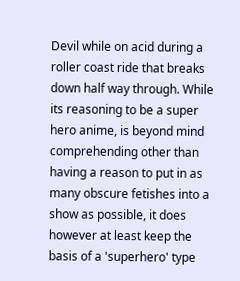Devil while on acid during a roller coast ride that breaks down half way through. While its reasoning to be a super hero anime, is beyond mind comprehending other than having a reason to put in as many obscure fetishes into a show as possible, it does however at least keep the basis of a 'superhero' type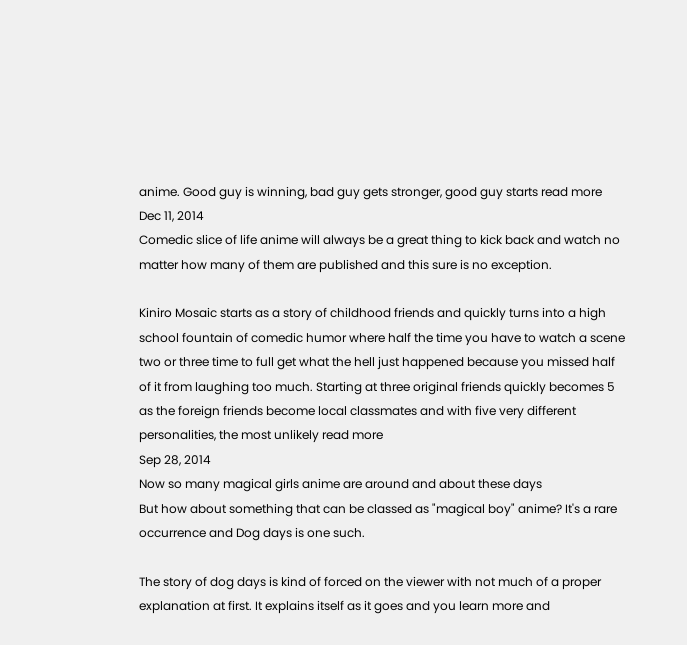anime. Good guy is winning, bad guy gets stronger, good guy starts read more
Dec 11, 2014
Comedic slice of life anime will always be a great thing to kick back and watch no matter how many of them are published and this sure is no exception.

Kiniro Mosaic starts as a story of childhood friends and quickly turns into a high school fountain of comedic humor where half the time you have to watch a scene two or three time to full get what the hell just happened because you missed half of it from laughing too much. Starting at three original friends quickly becomes 5 as the foreign friends become local classmates and with five very different personalities, the most unlikely read more
Sep 28, 2014
Now so many magical girls anime are around and about these days
But how about something that can be classed as "magical boy" anime? It's a rare occurrence and Dog days is one such.

The story of dog days is kind of forced on the viewer with not much of a proper explanation at first. It explains itself as it goes and you learn more and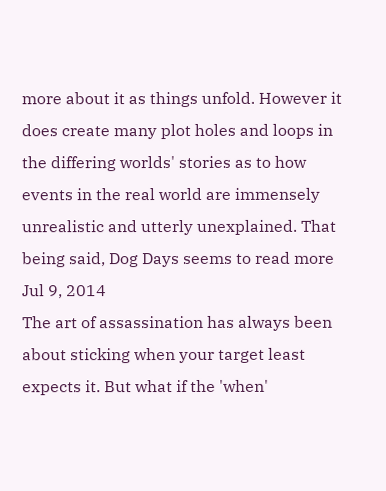more about it as things unfold. However it does create many plot holes and loops in the differing worlds' stories as to how events in the real world are immensely unrealistic and utterly unexplained. That being said, Dog Days seems to read more
Jul 9, 2014
The art of assassination has always been about sticking when your target least expects it. But what if the 'when'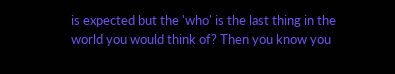is expected but the 'who' is the last thing in the world you would think of? Then you know you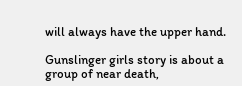will always have the upper hand.

Gunslinger girls story is about a group of near death,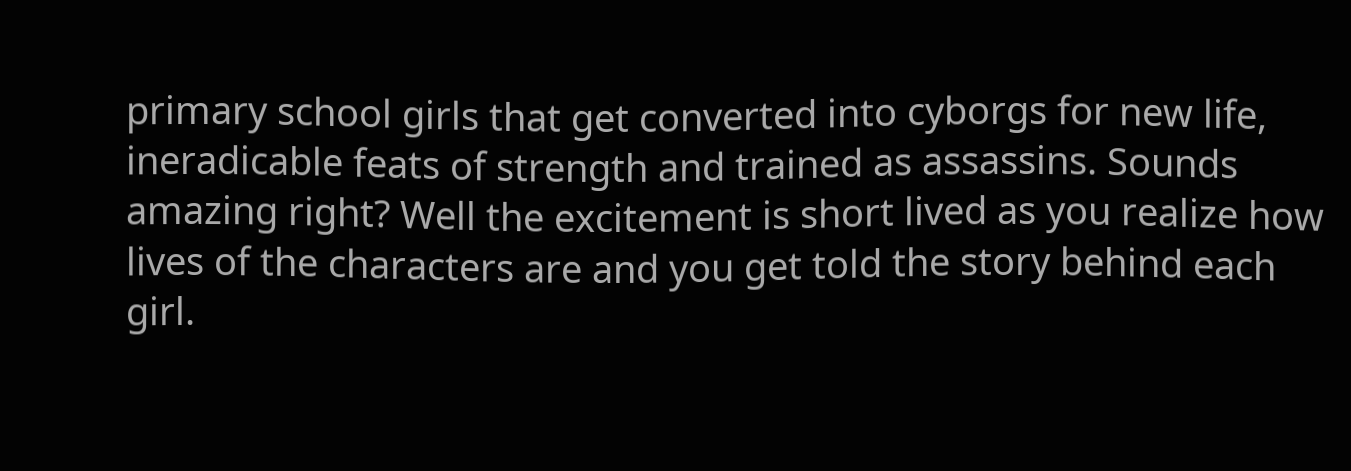primary school girls that get converted into cyborgs for new life, ineradicable feats of strength and trained as assassins. Sounds amazing right? Well the excitement is short lived as you realize how lives of the characters are and you get told the story behind each girl.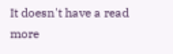It doesn't have a read more